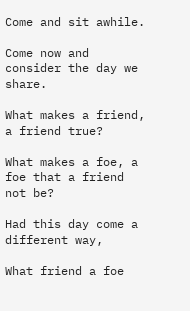Come and sit awhile.

Come now and consider the day we share.

What makes a friend, a friend true?

What makes a foe, a foe that a friend not be?

Had this day come a different way,

What friend a foe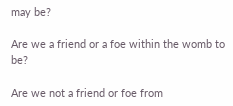may be?

Are we a friend or a foe within the womb to be?

Are we not a friend or foe from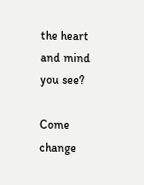the heart
and mind you see?

Come change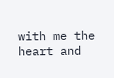with me the heart and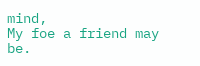mind,
My foe a friend may be.